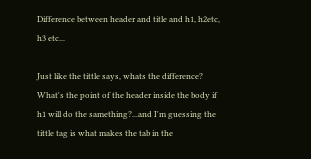Difference between header and title and h1, h2etc, h3 etc...

Just like the tittle says, whats the difference? What's the point of the header inside the body if h1 will do the samething?...and I'm guessing the tittle tag is what makes the tab in the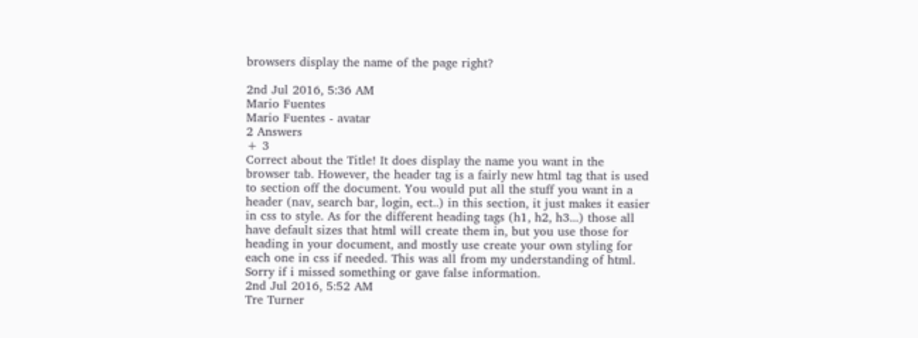browsers display the name of the page right?

2nd Jul 2016, 5:36 AM
Mario Fuentes
Mario Fuentes - avatar
2 Answers
+ 3
Correct about the Title! It does display the name you want in the browser tab. However, the header tag is a fairly new html tag that is used to section off the document. You would put all the stuff you want in a header (nav, search bar, login, ect..) in this section, it just makes it easier in css to style. As for the different heading tags (h1, h2, h3...) those all have default sizes that html will create them in, but you use those for heading in your document, and mostly use create your own styling for each one in css if needed. This was all from my understanding of html. Sorry if i missed something or gave false information.
2nd Jul 2016, 5:52 AM
Tre Turner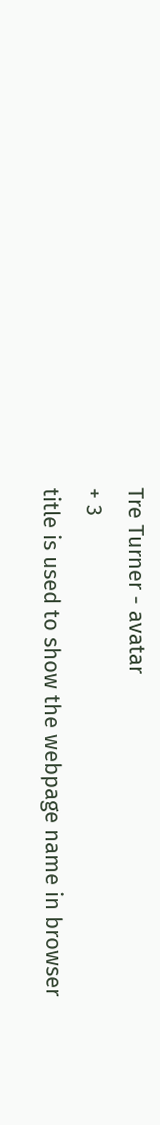Tre Turner - avatar
+ 3
title is used to show the webpage name in browser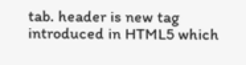tab. header is new tag introduced in HTML5 which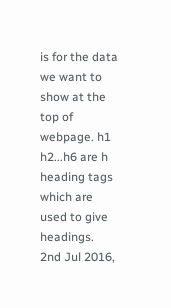is for the data we want to show at the top of webpage. h1 h2...h6 are h heading tags which are used to give headings.
2nd Jul 2016,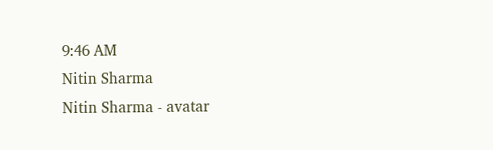9:46 AM
Nitin Sharma
Nitin Sharma - avatar